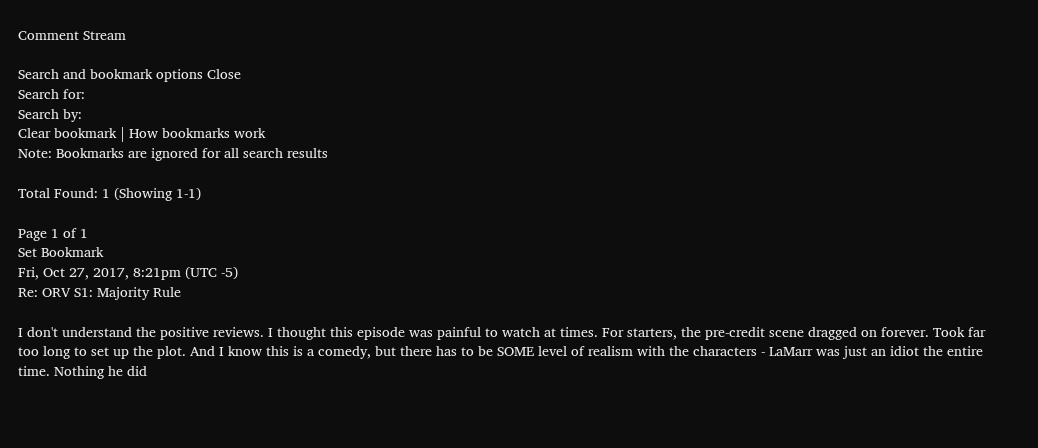Comment Stream

Search and bookmark options Close
Search for:
Search by:
Clear bookmark | How bookmarks work
Note: Bookmarks are ignored for all search results

Total Found: 1 (Showing 1-1)

Page 1 of 1
Set Bookmark
Fri, Oct 27, 2017, 8:21pm (UTC -5)
Re: ORV S1: Majority Rule

I don't understand the positive reviews. I thought this episode was painful to watch at times. For starters, the pre-credit scene dragged on forever. Took far too long to set up the plot. And I know this is a comedy, but there has to be SOME level of realism with the characters - LaMarr was just an idiot the entire time. Nothing he did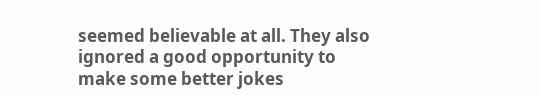seemed believable at all. They also ignored a good opportunity to make some better jokes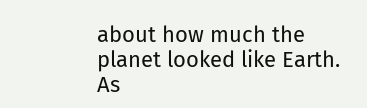about how much the planet looked like Earth. As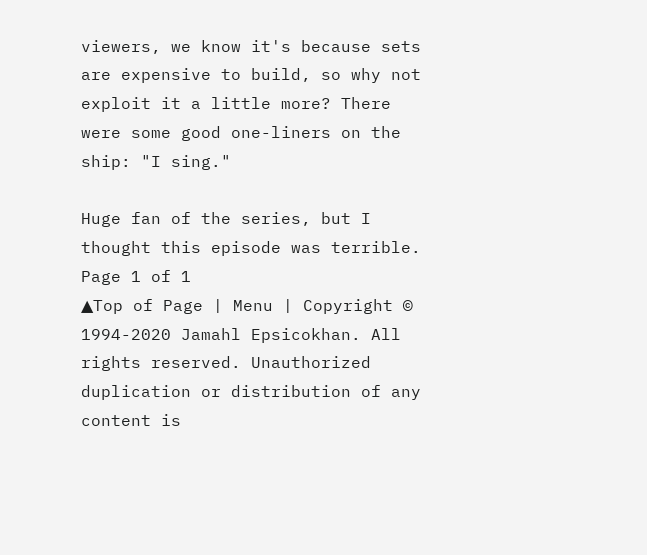viewers, we know it's because sets are expensive to build, so why not exploit it a little more? There were some good one-liners on the ship: "I sing."

Huge fan of the series, but I thought this episode was terrible.
Page 1 of 1
▲Top of Page | Menu | Copyright © 1994-2020 Jamahl Epsicokhan. All rights reserved. Unauthorized duplication or distribution of any content is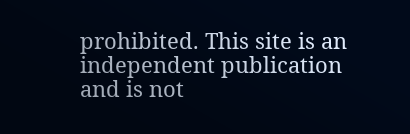prohibited. This site is an independent publication and is not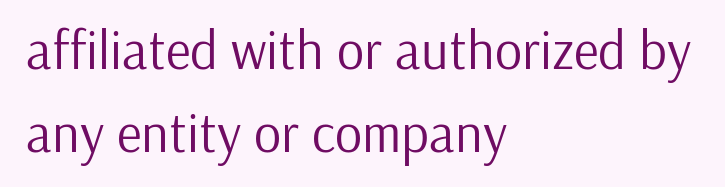affiliated with or authorized by any entity or company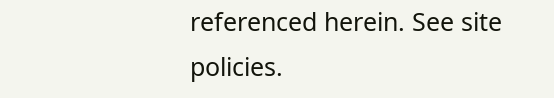referenced herein. See site policies.